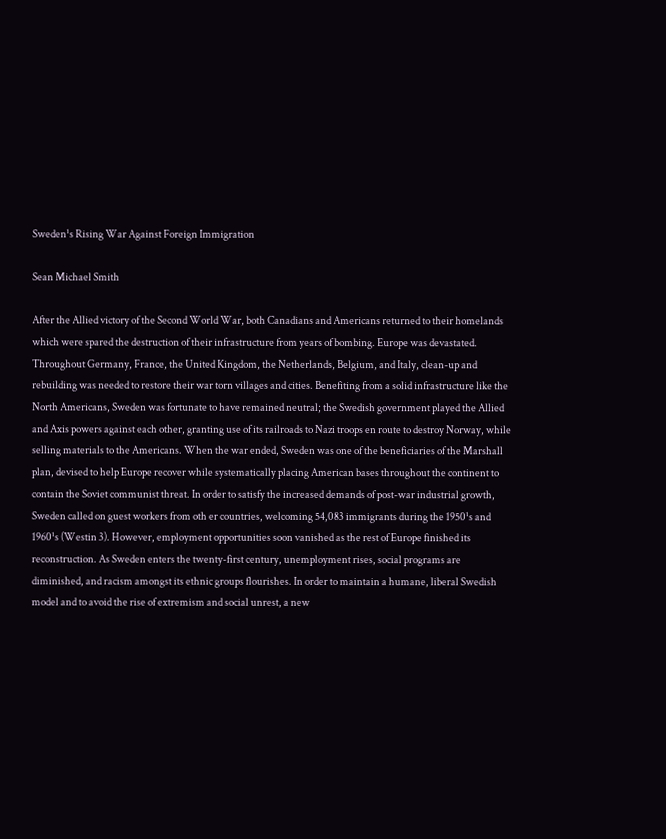Sweden¹s Rising War Against Foreign Immigration

Sean Michael Smith

After the Allied victory of the Second World War, both Canadians and Americans returned to their homelands which were spared the destruction of their infrastructure from years of bombing. Europe was devastated. Throughout Germany, France, the United Kingdom, the Netherlands, Belgium, and Italy, clean-up and rebuilding was needed to restore their war torn villages and cities. Benefiting from a solid infrastructure like the North Americans, Sweden was fortunate to have remained neutral; the Swedish government played the Allied and Axis powers against each other, granting use of its railroads to Nazi troops en route to destroy Norway, while selling materials to the Americans. When the war ended, Sweden was one of the beneficiaries of the Marshall plan, devised to help Europe recover while systematically placing American bases throughout the continent to contain the Soviet communist threat. In order to satisfy the increased demands of post-war industrial growth, Sweden called on guest workers from oth er countries, welcoming 54,083 immigrants during the 1950¹s and 1960¹s (Westin 3). However, employment opportunities soon vanished as the rest of Europe finished its reconstruction. As Sweden enters the twenty-first century, unemployment rises, social programs are diminished, and racism amongst its ethnic groups flourishes. In order to maintain a humane, liberal Swedish model and to avoid the rise of extremism and social unrest, a new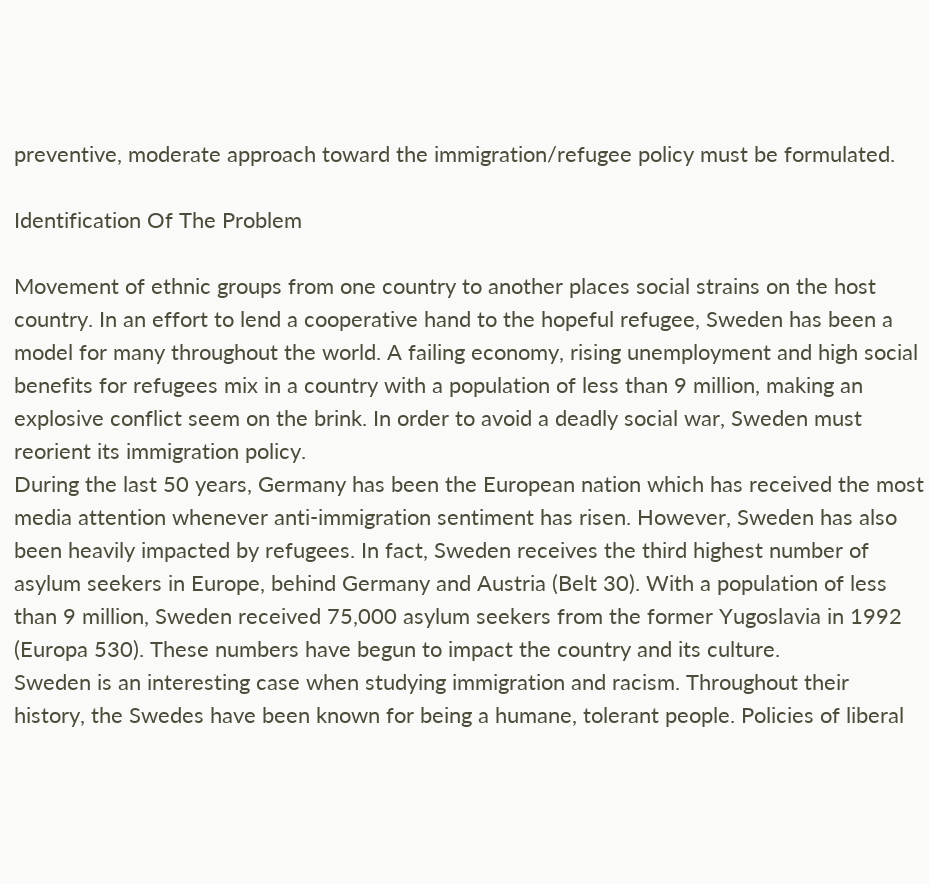preventive, moderate approach toward the immigration/refugee policy must be formulated.

Identification Of The Problem

Movement of ethnic groups from one country to another places social strains on the host country. In an effort to lend a cooperative hand to the hopeful refugee, Sweden has been a model for many throughout the world. A failing economy, rising unemployment and high social benefits for refugees mix in a country with a population of less than 9 million, making an explosive conflict seem on the brink. In order to avoid a deadly social war, Sweden must reorient its immigration policy.
During the last 50 years, Germany has been the European nation which has received the most media attention whenever anti-immigration sentiment has risen. However, Sweden has also been heavily impacted by refugees. In fact, Sweden receives the third highest number of asylum seekers in Europe, behind Germany and Austria (Belt 30). With a population of less than 9 million, Sweden received 75,000 asylum seekers from the former Yugoslavia in 1992 (Europa 530). These numbers have begun to impact the country and its culture.
Sweden is an interesting case when studying immigration and racism. Throughout their history, the Swedes have been known for being a humane, tolerant people. Policies of liberal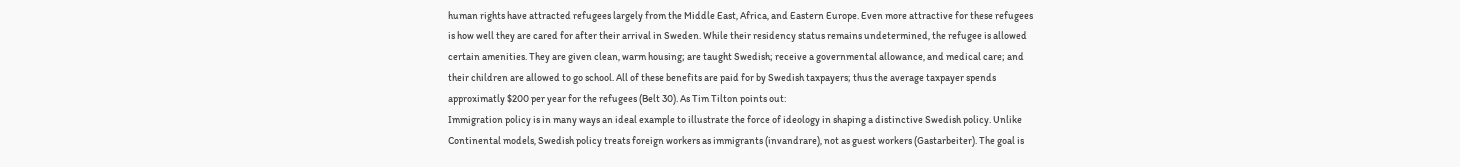human rights have attracted refugees largely from the Middle East, Africa, and Eastern Europe. Even more attractive for these refugees is how well they are cared for after their arrival in Sweden. While their residency status remains undetermined, the refugee is allowed certain amenities. They are given clean, warm housing; are taught Swedish; receive a governmental allowance, and medical care; and their children are allowed to go school. All of these benefits are paid for by Swedish taxpayers; thus the average taxpayer spends approximatly $200 per year for the refugees (Belt 30). As Tim Tilton points out:
Immigration policy is in many ways an ideal example to illustrate the force of ideology in shaping a distinctive Swedish policy. Unlike Continental models, Swedish policy treats foreign workers as immigrants (invandrare), not as guest workers (Gastarbeiter). The goal is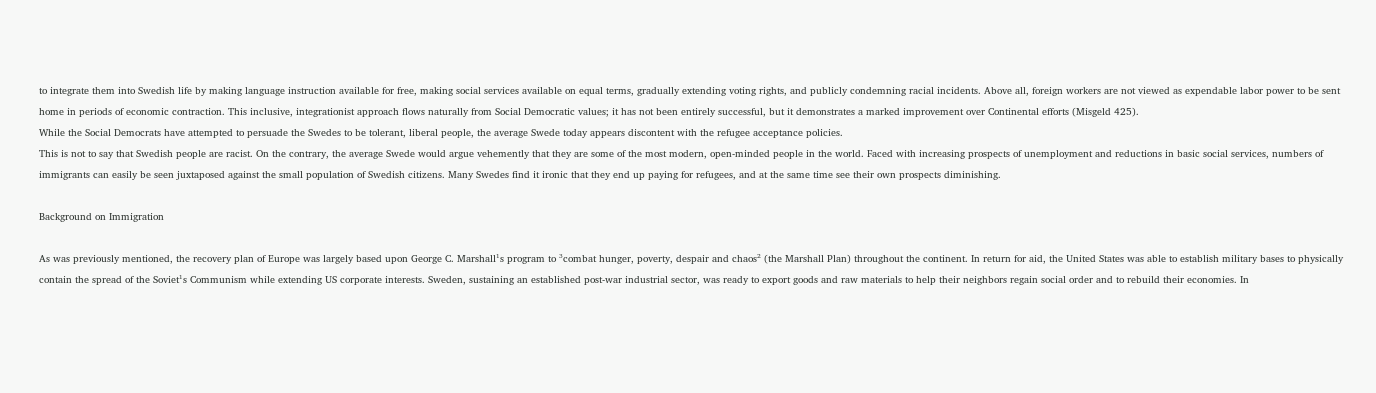to integrate them into Swedish life by making language instruction available for free, making social services available on equal terms, gradually extending voting rights, and publicly condemning racial incidents. Above all, foreign workers are not viewed as expendable labor power to be sent home in periods of economic contraction. This inclusive, integrationist approach flows naturally from Social Democratic values; it has not been entirely successful, but it demonstrates a marked improvement over Continental efforts (Misgeld 425).
While the Social Democrats have attempted to persuade the Swedes to be tolerant, liberal people, the average Swede today appears discontent with the refugee acceptance policies.
This is not to say that Swedish people are racist. On the contrary, the average Swede would argue vehemently that they are some of the most modern, open-minded people in the world. Faced with increasing prospects of unemployment and reductions in basic social services, numbers of immigrants can easily be seen juxtaposed against the small population of Swedish citizens. Many Swedes find it ironic that they end up paying for refugees, and at the same time see their own prospects diminishing.

Background on Immigration

As was previously mentioned, the recovery plan of Europe was largely based upon George C. Marshall¹s program to ³combat hunger, poverty, despair and chaos² (the Marshall Plan) throughout the continent. In return for aid, the United States was able to establish military bases to physically contain the spread of the Soviet¹s Communism while extending US corporate interests. Sweden, sustaining an established post-war industrial sector, was ready to export goods and raw materials to help their neighbors regain social order and to rebuild their economies. In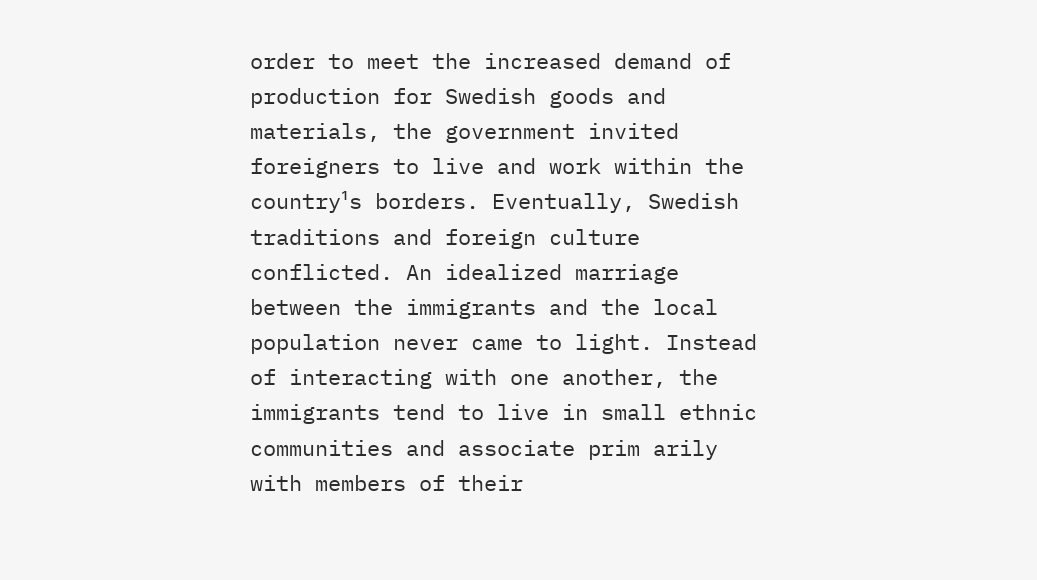order to meet the increased demand of production for Swedish goods and materials, the government invited foreigners to live and work within the country¹s borders. Eventually, Swedish traditions and foreign culture conflicted. An idealized marriage between the immigrants and the local population never came to light. Instead of interacting with one another, the immigrants tend to live in small ethnic communities and associate prim arily with members of their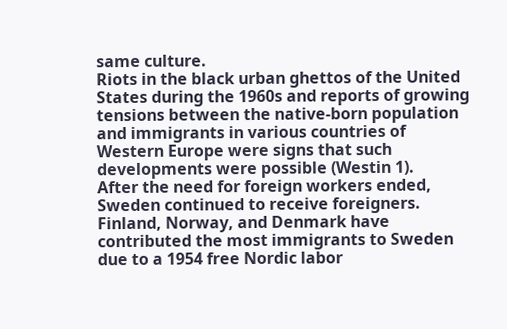same culture.
Riots in the black urban ghettos of the United States during the 1960s and reports of growing tensions between the native-born population and immigrants in various countries of Western Europe were signs that such developments were possible (Westin 1).
After the need for foreign workers ended, Sweden continued to receive foreigners. Finland, Norway, and Denmark have contributed the most immigrants to Sweden due to a 1954 free Nordic labor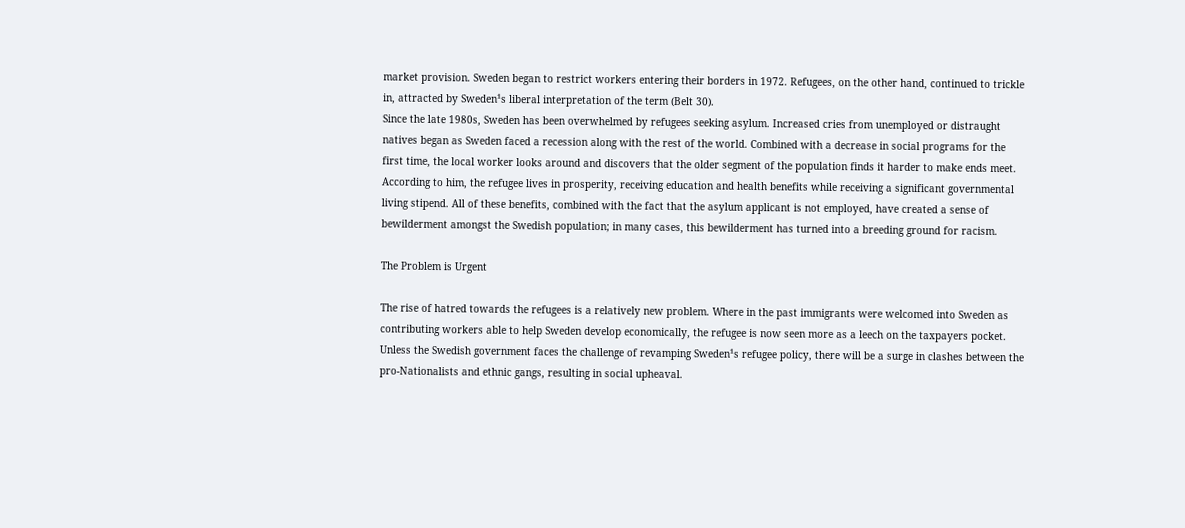market provision. Sweden began to restrict workers entering their borders in 1972. Refugees, on the other hand, continued to trickle in, attracted by Sweden¹s liberal interpretation of the term (Belt 30).
Since the late 1980s, Sweden has been overwhelmed by refugees seeking asylum. Increased cries from unemployed or distraught natives began as Sweden faced a recession along with the rest of the world. Combined with a decrease in social programs for the first time, the local worker looks around and discovers that the older segment of the population finds it harder to make ends meet. According to him, the refugee lives in prosperity, receiving education and health benefits while receiving a significant governmental living stipend. All of these benefits, combined with the fact that the asylum applicant is not employed, have created a sense of bewilderment amongst the Swedish population; in many cases, this bewilderment has turned into a breeding ground for racism.

The Problem is Urgent

The rise of hatred towards the refugees is a relatively new problem. Where in the past immigrants were welcomed into Sweden as contributing workers able to help Sweden develop economically, the refugee is now seen more as a leech on the taxpayers pocket. Unless the Swedish government faces the challenge of revamping Sweden¹s refugee policy, there will be a surge in clashes between the pro-Nationalists and ethnic gangs, resulting in social upheaval.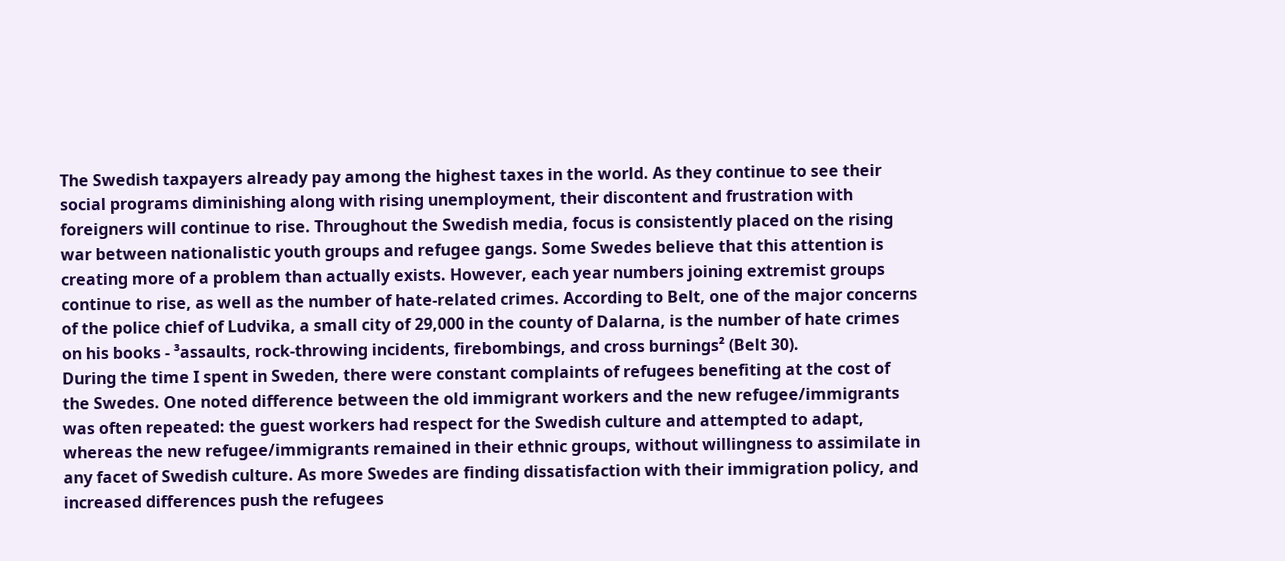The Swedish taxpayers already pay among the highest taxes in the world. As they continue to see their social programs diminishing along with rising unemployment, their discontent and frustration with foreigners will continue to rise. Throughout the Swedish media, focus is consistently placed on the rising war between nationalistic youth groups and refugee gangs. Some Swedes believe that this attention is creating more of a problem than actually exists. However, each year numbers joining extremist groups continue to rise, as well as the number of hate-related crimes. According to Belt, one of the major concerns of the police chief of Ludvika, a small city of 29,000 in the county of Dalarna, is the number of hate crimes on his books - ³assaults, rock-throwing incidents, firebombings, and cross burnings² (Belt 30).
During the time I spent in Sweden, there were constant complaints of refugees benefiting at the cost of the Swedes. One noted difference between the old immigrant workers and the new refugee/immigrants was often repeated: the guest workers had respect for the Swedish culture and attempted to adapt, whereas the new refugee/immigrants remained in their ethnic groups, without willingness to assimilate in any facet of Swedish culture. As more Swedes are finding dissatisfaction with their immigration policy, and increased differences push the refugees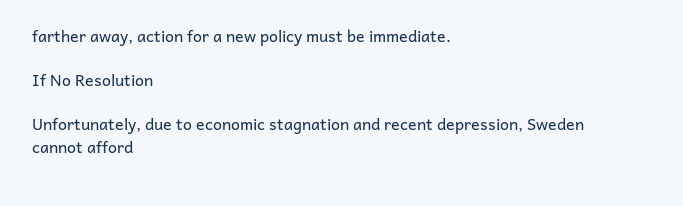farther away, action for a new policy must be immediate.

If No Resolution

Unfortunately, due to economic stagnation and recent depression, Sweden cannot afford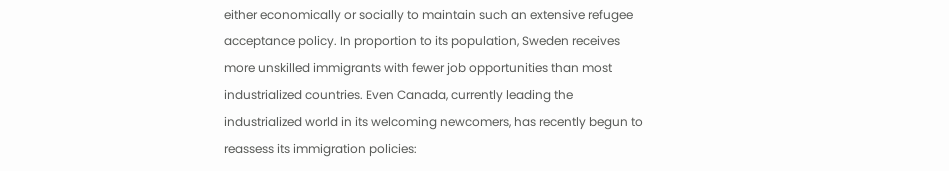either economically or socially to maintain such an extensive refugee acceptance policy. In proportion to its population, Sweden receives more unskilled immigrants with fewer job opportunities than most industrialized countries. Even Canada, currently leading the industrialized world in its welcoming newcomers, has recently begun to reassess its immigration policies: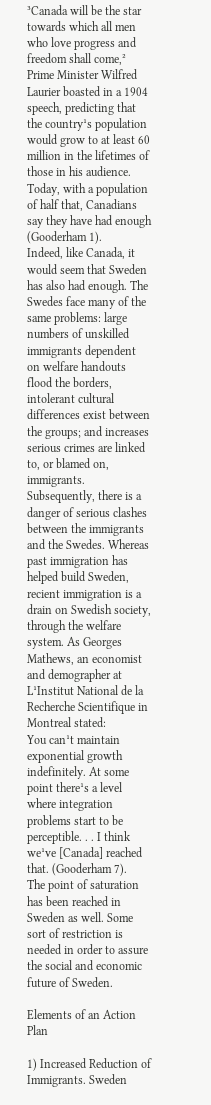³Canada will be the star towards which all men who love progress and freedom shall come,² Prime Minister Wilfred Laurier boasted in a 1904 speech, predicting that the country¹s population would grow to at least 60 million in the lifetimes of those in his audience. Today, with a population of half that, Canadians say they have had enough (Gooderham 1).
Indeed, like Canada, it would seem that Sweden has also had enough. The Swedes face many of the same problems: large numbers of unskilled immigrants dependent on welfare handouts flood the borders, intolerant cultural differences exist between the groups; and increases serious crimes are linked to, or blamed on, immigrants. Subsequently, there is a danger of serious clashes between the immigrants and the Swedes. Whereas past immigration has helped build Sweden, recient immigration is a drain on Swedish society, through the welfare system. As Georges Mathews, an economist and demographer at L¹Institut National de la Recherche Scientifique in Montreal stated:
You can¹t maintain exponential growth indefinitely. At some point there¹s a level where integration problems start to be perceptible. . . I think we¹ve [Canada] reached that. (Gooderham 7).
The point of saturation has been reached in Sweden as well. Some sort of restriction is needed in order to assure the social and economic future of Sweden.

Elements of an Action Plan

1) Increased Reduction of Immigrants. Sweden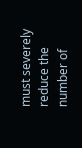must severely reduce the number of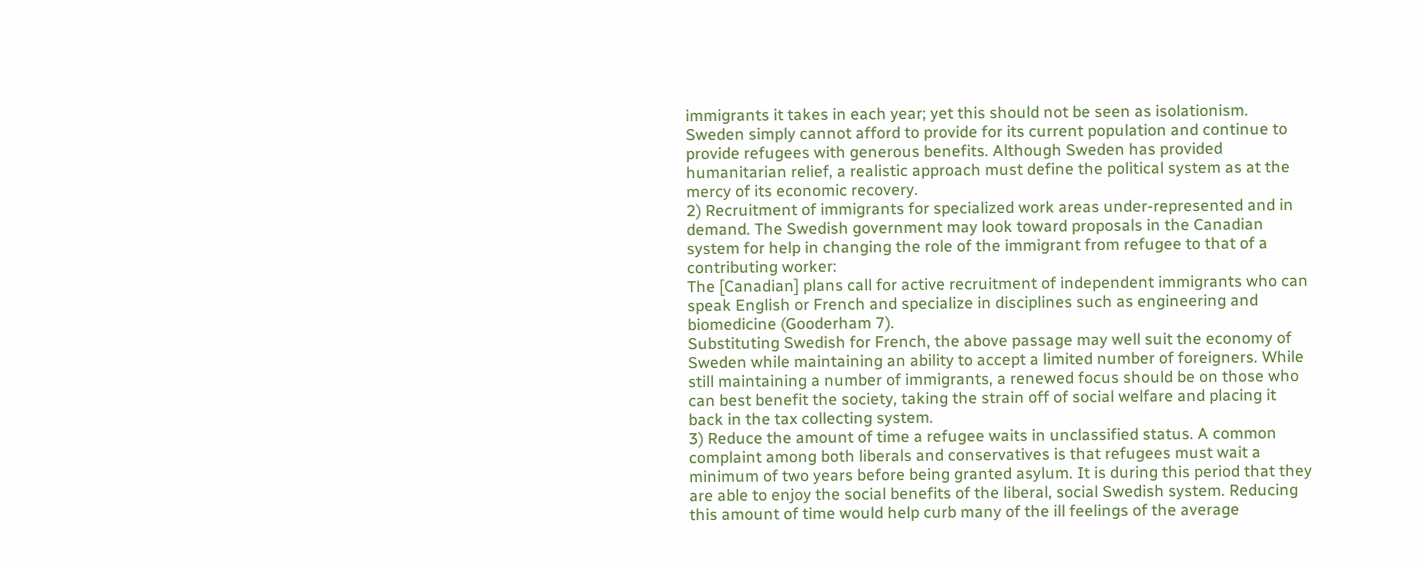immigrants it takes in each year; yet this should not be seen as isolationism. Sweden simply cannot afford to provide for its current population and continue to provide refugees with generous benefits. Although Sweden has provided humanitarian relief, a realistic approach must define the political system as at the mercy of its economic recovery.
2) Recruitment of immigrants for specialized work areas under-represented and in demand. The Swedish government may look toward proposals in the Canadian system for help in changing the role of the immigrant from refugee to that of a contributing worker:
The [Canadian] plans call for active recruitment of independent immigrants who can speak English or French and specialize in disciplines such as engineering and biomedicine (Gooderham 7).
Substituting Swedish for French, the above passage may well suit the economy of Sweden while maintaining an ability to accept a limited number of foreigners. While still maintaining a number of immigrants, a renewed focus should be on those who can best benefit the society, taking the strain off of social welfare and placing it back in the tax collecting system.
3) Reduce the amount of time a refugee waits in unclassified status. A common complaint among both liberals and conservatives is that refugees must wait a minimum of two years before being granted asylum. It is during this period that they are able to enjoy the social benefits of the liberal, social Swedish system. Reducing this amount of time would help curb many of the ill feelings of the average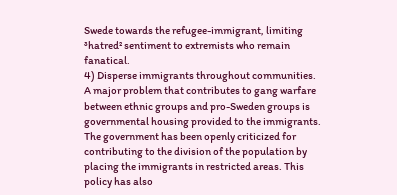Swede towards the refugee-immigrant, limiting ³hatred² sentiment to extremists who remain fanatical.
4) Disperse immigrants throughout communities. A major problem that contributes to gang warfare between ethnic groups and pro-Sweden groups is governmental housing provided to the immigrants. The government has been openly criticized for contributing to the division of the population by placing the immigrants in restricted areas. This policy has also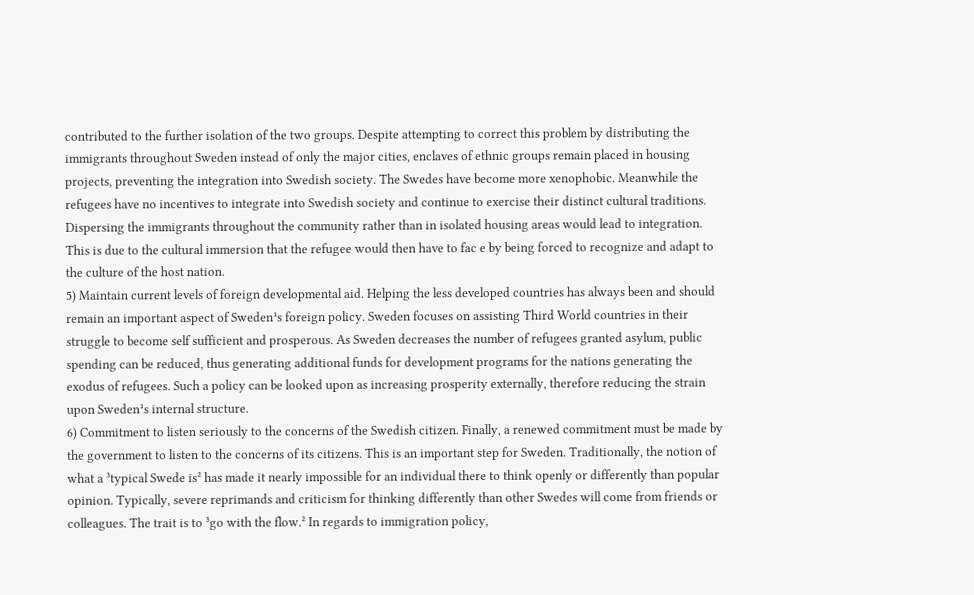contributed to the further isolation of the two groups. Despite attempting to correct this problem by distributing the immigrants throughout Sweden instead of only the major cities, enclaves of ethnic groups remain placed in housing projects, preventing the integration into Swedish society. The Swedes have become more xenophobic. Meanwhile the refugees have no incentives to integrate into Swedish society and continue to exercise their distinct cultural traditions. Dispersing the immigrants throughout the community rather than in isolated housing areas would lead to integration. This is due to the cultural immersion that the refugee would then have to fac e by being forced to recognize and adapt to the culture of the host nation.
5) Maintain current levels of foreign developmental aid. Helping the less developed countries has always been and should remain an important aspect of Sweden¹s foreign policy. Sweden focuses on assisting Third World countries in their struggle to become self sufficient and prosperous. As Sweden decreases the number of refugees granted asylum, public spending can be reduced, thus generating additional funds for development programs for the nations generating the exodus of refugees. Such a policy can be looked upon as increasing prosperity externally, therefore reducing the strain upon Sweden¹s internal structure.
6) Commitment to listen seriously to the concerns of the Swedish citizen. Finally, a renewed commitment must be made by the government to listen to the concerns of its citizens. This is an important step for Sweden. Traditionally, the notion of what a ³typical Swede is² has made it nearly impossible for an individual there to think openly or differently than popular opinion. Typically, severe reprimands and criticism for thinking differently than other Swedes will come from friends or colleagues. The trait is to ³go with the flow.² In regards to immigration policy,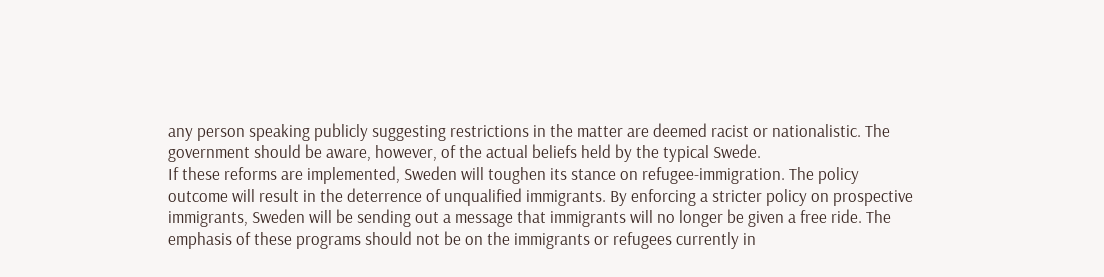any person speaking publicly suggesting restrictions in the matter are deemed racist or nationalistic. The government should be aware, however, of the actual beliefs held by the typical Swede.
If these reforms are implemented, Sweden will toughen its stance on refugee-immigration. The policy outcome will result in the deterrence of unqualified immigrants. By enforcing a stricter policy on prospective immigrants, Sweden will be sending out a message that immigrants will no longer be given a free ride. The emphasis of these programs should not be on the immigrants or refugees currently in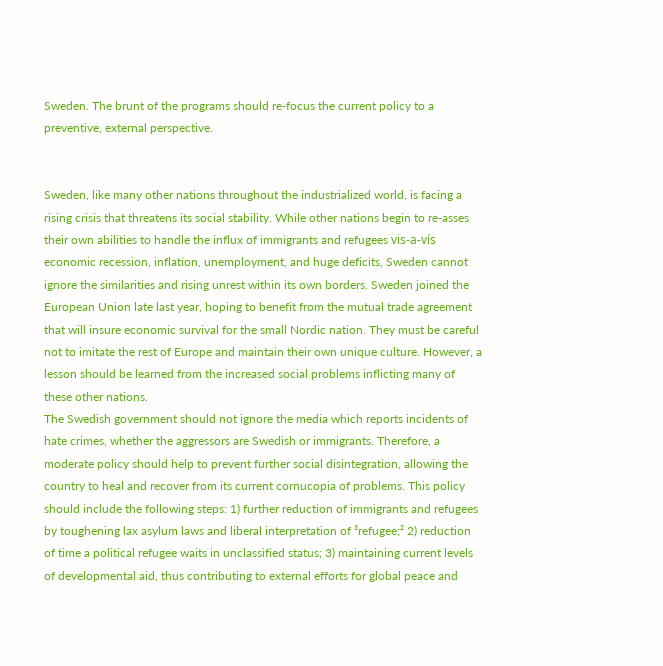Sweden. The brunt of the programs should re-focus the current policy to a preventive, external perspective.


Sweden, like many other nations throughout the industrialized world, is facing a rising crisis that threatens its social stability. While other nations begin to re-asses their own abilities to handle the influx of immigrants and refugees vis-a-vís economic recession, inflation, unemployment, and huge deficits, Sweden cannot ignore the similarities and rising unrest within its own borders. Sweden joined the European Union late last year, hoping to benefit from the mutual trade agreement that will insure economic survival for the small Nordic nation. They must be careful not to imitate the rest of Europe and maintain their own unique culture. However, a lesson should be learned from the increased social problems inflicting many of these other nations.
The Swedish government should not ignore the media which reports incidents of hate crimes, whether the aggressors are Swedish or immigrants. Therefore, a moderate policy should help to prevent further social disintegration, allowing the country to heal and recover from its current cornucopia of problems. This policy should include the following steps: 1) further reduction of immigrants and refugees by toughening lax asylum laws and liberal interpretation of ³refugee;² 2) reduction of time a political refugee waits in unclassified status; 3) maintaining current levels of developmental aid, thus contributing to external efforts for global peace and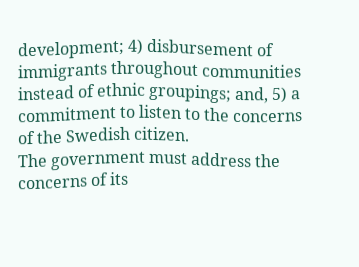development; 4) disbursement of immigrants throughout communities instead of ethnic groupings; and, 5) a commitment to listen to the concerns of the Swedish citizen.
The government must address the concerns of its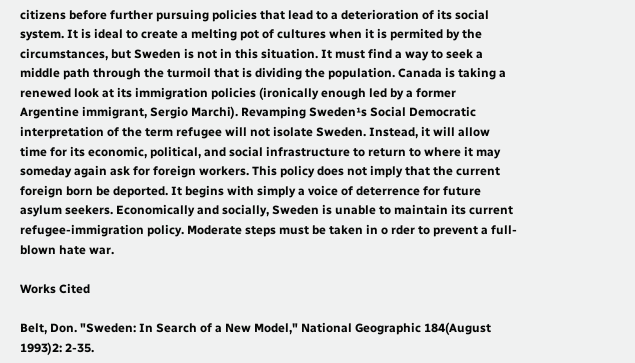citizens before further pursuing policies that lead to a deterioration of its social system. It is ideal to create a melting pot of cultures when it is permited by the circumstances, but Sweden is not in this situation. It must find a way to seek a middle path through the turmoil that is dividing the population. Canada is taking a renewed look at its immigration policies (ironically enough led by a former Argentine immigrant, Sergio Marchi). Revamping Sweden¹s Social Democratic interpretation of the term refugee will not isolate Sweden. Instead, it will allow time for its economic, political, and social infrastructure to return to where it may someday again ask for foreign workers. This policy does not imply that the current foreign born be deported. It begins with simply a voice of deterrence for future asylum seekers. Economically and socially, Sweden is unable to maintain its current refugee-immigration policy. Moderate steps must be taken in o rder to prevent a full-blown hate war.

Works Cited

Belt, Don. "Sweden: In Search of a New Model," National Geographic 184(August 1993)2: 2-35.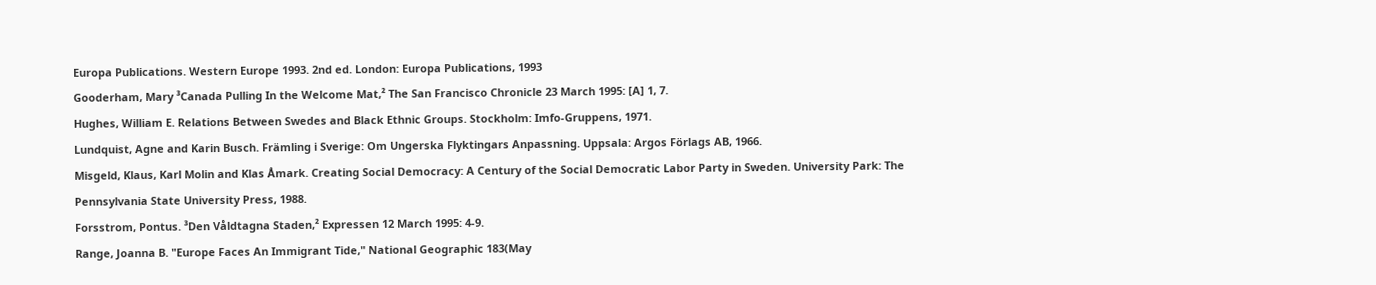Europa Publications. Western Europe 1993. 2nd ed. London: Europa Publications, 1993
Gooderham, Mary ³Canada Pulling In the Welcome Mat,² The San Francisco Chronicle 23 March 1995: [A] 1, 7.
Hughes, William E. Relations Between Swedes and Black Ethnic Groups. Stockholm: Imfo-Gruppens, 1971.
Lundquist, Agne and Karin Busch. Främling i Sverige: Om Ungerska Flyktingars Anpassning. Uppsala: Argos Förlags AB, 1966.
Misgeld, Klaus, Karl Molin and Klas Åmark. Creating Social Democracy: A Century of the Social Democratic Labor Party in Sweden. University Park: The Pennsylvania State University Press, 1988.
Forsstrom, Pontus. ³Den Våldtagna Staden,² Expressen 12 March 1995: 4-9.
Range, Joanna B. "Europe Faces An Immigrant Tide," National Geographic 183(May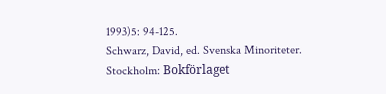1993)5: 94-125.
Schwarz, David, ed. Svenska Minoriteter. Stockholm: Bokförlaget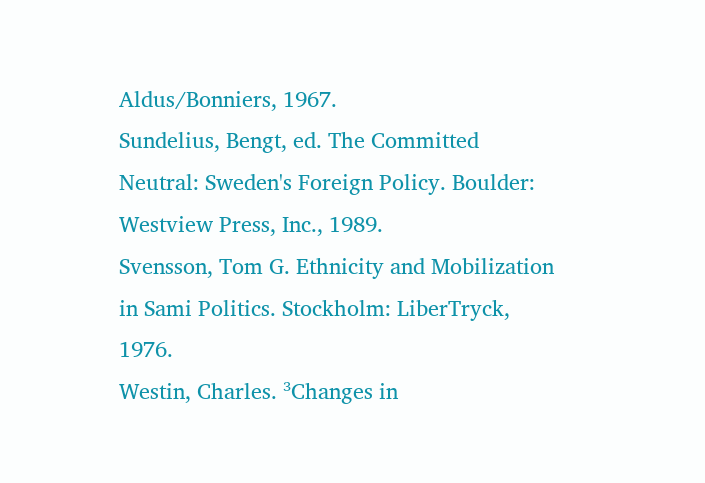Aldus/Bonniers, 1967.
Sundelius, Bengt, ed. The Committed Neutral: Sweden's Foreign Policy. Boulder: Westview Press, Inc., 1989.
Svensson, Tom G. Ethnicity and Mobilization in Sami Politics. Stockholm: LiberTryck, 1976.
Westin, Charles. ³Changes in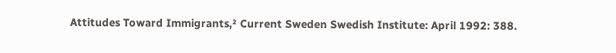Attitudes Toward Immigrants,² Current Sweden Swedish Institute: April 1992: 388.